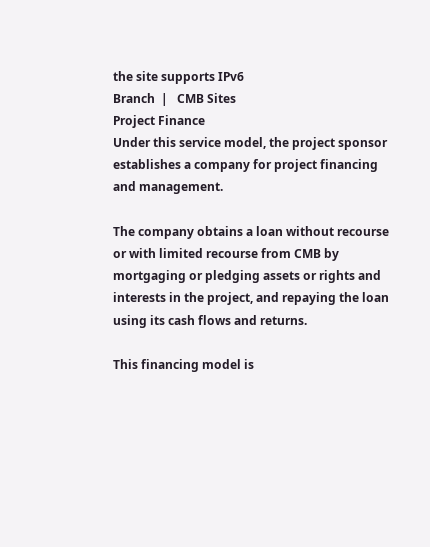the site supports IPv6
Branch  |   CMB Sites
Project Finance
Under this service model, the project sponsor establishes a company for project financing and management.

The company obtains a loan without recourse or with limited recourse from CMB by mortgaging or pledging assets or rights and interests in the project, and repaying the loan using its cash flows and returns.

This financing model is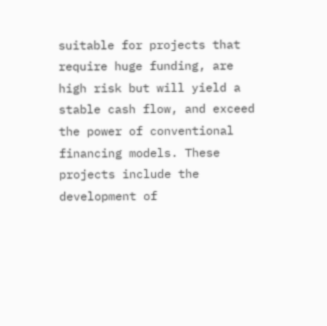suitable for projects that require huge funding, are high risk but will yield a stable cash flow, and exceed the power of conventional financing models. These projects include the development of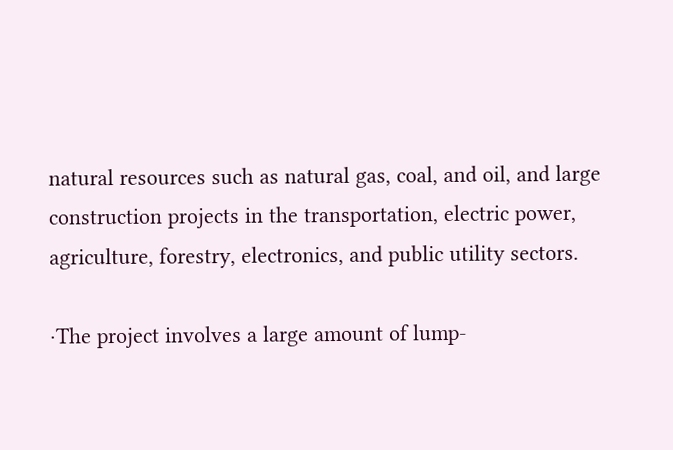natural resources such as natural gas, coal, and oil, and large construction projects in the transportation, electric power, agriculture, forestry, electronics, and public utility sectors.

·The project involves a large amount of lump-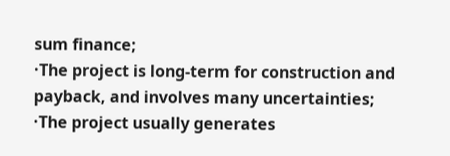sum finance;
·The project is long-term for construction and payback, and involves many uncertainties;
·The project usually generates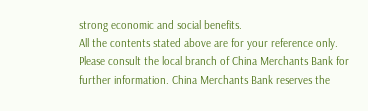strong economic and social benefits.
All the contents stated above are for your reference only. Please consult the local branch of China Merchants Bank for further information. China Merchants Bank reserves the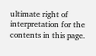ultimate right of interpretation for the contents in this page.